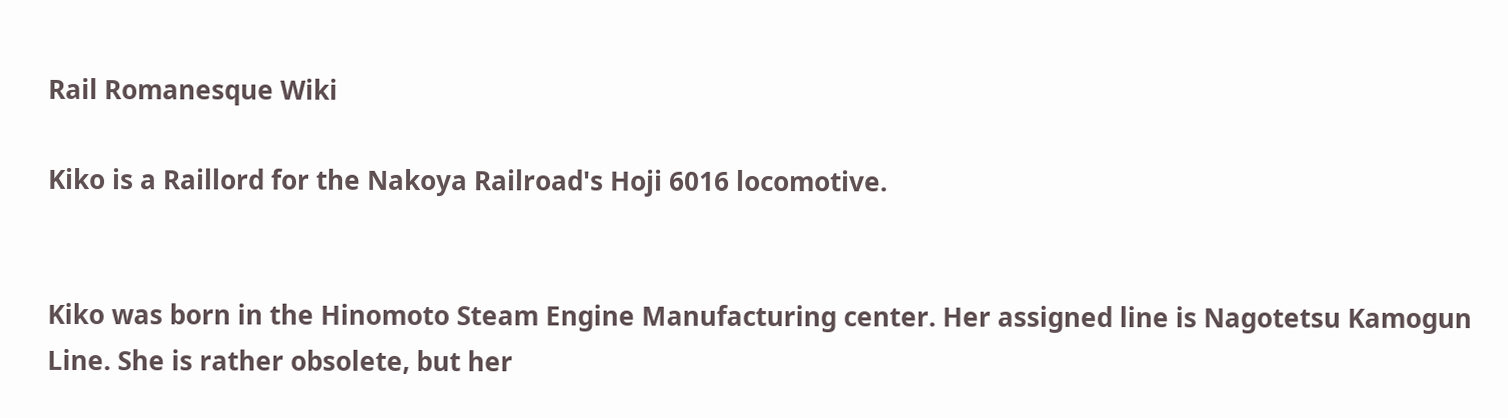Rail Romanesque Wiki

Kiko is a Raillord for the Nakoya Railroad's Hoji 6016 locomotive.


Kiko was born in the Hinomoto Steam Engine Manufacturing center. Her assigned line is Nagotetsu Kamogun Line. She is rather obsolete, but her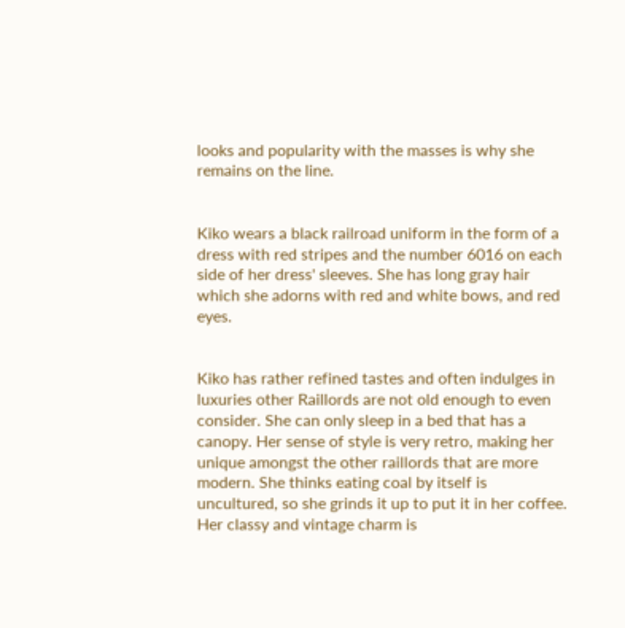looks and popularity with the masses is why she remains on the line.


Kiko wears a black railroad uniform in the form of a dress with red stripes and the number 6016 on each side of her dress' sleeves. She has long gray hair which she adorns with red and white bows, and red eyes.


Kiko has rather refined tastes and often indulges in luxuries other Raillords are not old enough to even consider. She can only sleep in a bed that has a canopy. Her sense of style is very retro, making her unique amongst the other raillords that are more modern. She thinks eating coal by itself is uncultured, so she grinds it up to put it in her coffee. Her classy and vintage charm is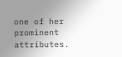one of her prominent attributes.